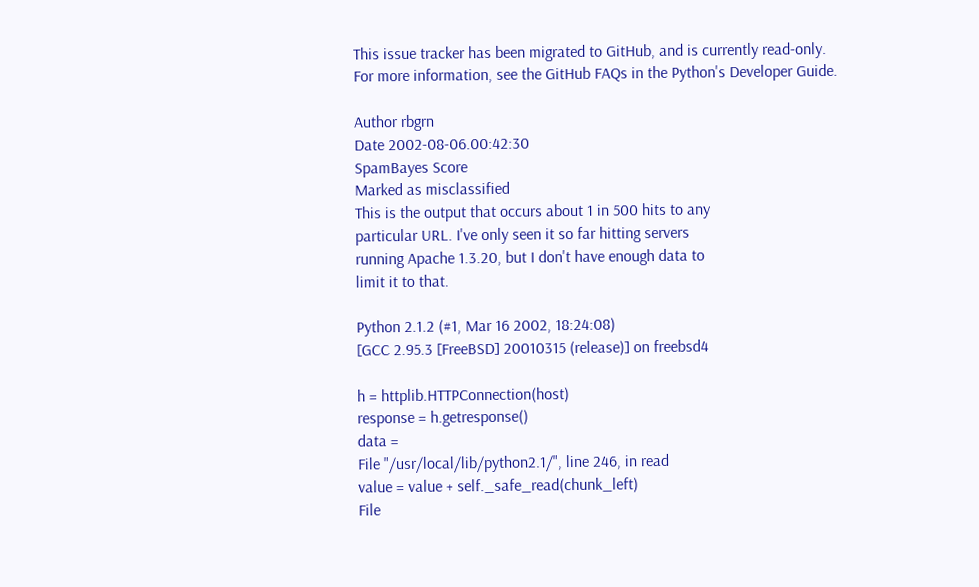This issue tracker has been migrated to GitHub, and is currently read-only.
For more information, see the GitHub FAQs in the Python's Developer Guide.

Author rbgrn
Date 2002-08-06.00:42:30
SpamBayes Score
Marked as misclassified
This is the output that occurs about 1 in 500 hits to any
particular URL. I've only seen it so far hitting servers
running Apache 1.3.20, but I don't have enough data to
limit it to that.

Python 2.1.2 (#1, Mar 16 2002, 18:24:08)
[GCC 2.95.3 [FreeBSD] 20010315 (release)] on freebsd4

h = httplib.HTTPConnection(host)
response = h.getresponse()
data =
File "/usr/local/lib/python2.1/", line 246, in read
value = value + self._safe_read(chunk_left)
File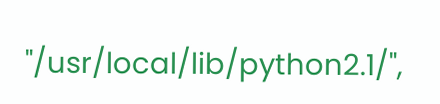"/usr/local/lib/python2.1/",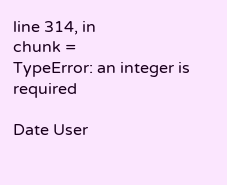line 314, in
chunk =
TypeError: an integer is required

Date User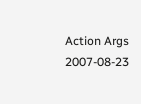Action Args
2007-08-23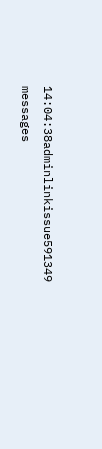14:04:38adminlinkissue591349 messages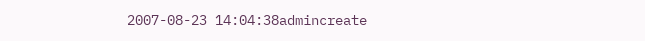2007-08-23 14:04:38admincreate